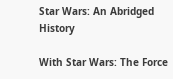Star Wars: An Abridged History

With Star Wars: The Force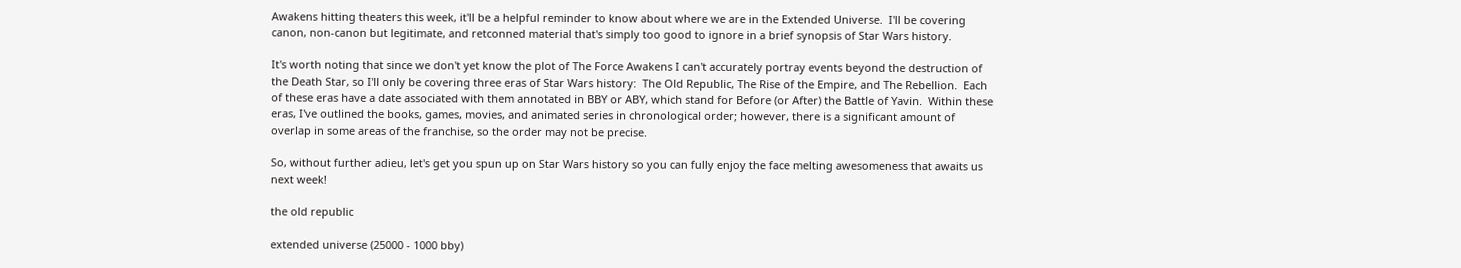Awakens hitting theaters this week, it'll be a helpful reminder to know about where we are in the Extended Universe.  I'll be covering canon, non-canon but legitimate, and retconned material that's simply too good to ignore in a brief synopsis of Star Wars history.

It's worth noting that since we don't yet know the plot of The Force Awakens I can't accurately portray events beyond the destruction of the Death Star, so I'll only be covering three eras of Star Wars history:  The Old Republic, The Rise of the Empire, and The Rebellion.  Each of these eras have a date associated with them annotated in BBY or ABY, which stand for Before (or After) the Battle of Yavin.  Within these eras, I've outlined the books, games, movies, and animated series in chronological order; however, there is a significant amount of overlap in some areas of the franchise, so the order may not be precise.

So, without further adieu, let's get you spun up on Star Wars history so you can fully enjoy the face melting awesomeness that awaits us next week!

the old republic

extended universe (25000 - 1000 bby)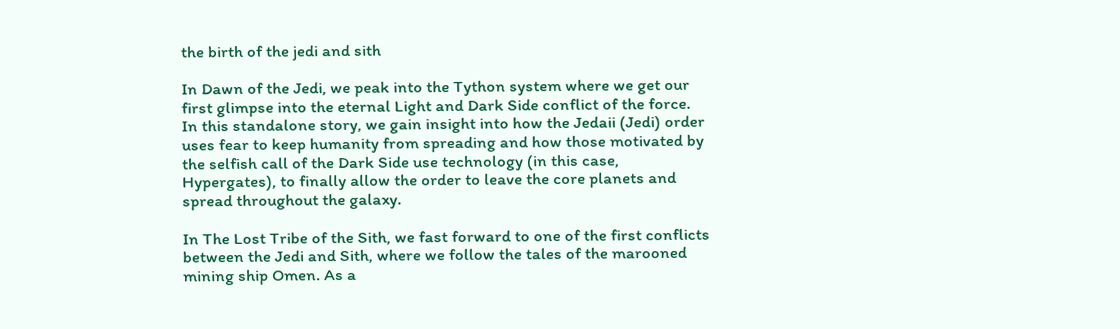the birth of the jedi and sith

In Dawn of the Jedi, we peak into the Tython system where we get our first glimpse into the eternal Light and Dark Side conflict of the force.  In this standalone story, we gain insight into how the Jedaii (Jedi) order uses fear to keep humanity from spreading and how those motivated by the selfish call of the Dark Side use technology (in this case, Hypergates), to finally allow the order to leave the core planets and spread throughout the galaxy.

In The Lost Tribe of the Sith, we fast forward to one of the first conflicts between the Jedi and Sith, where we follow the tales of the marooned mining ship Omen. As a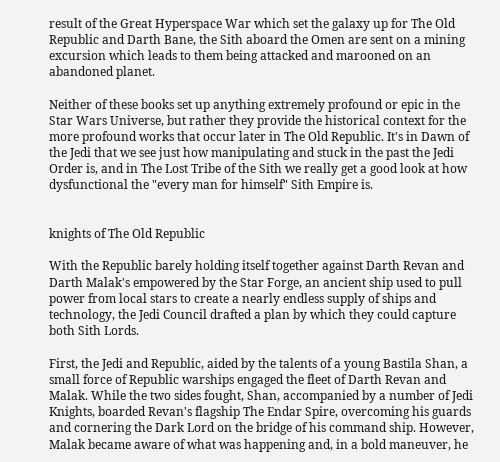result of the Great Hyperspace War which set the galaxy up for The Old Republic and Darth Bane, the Sith aboard the Omen are sent on a mining excursion which leads to them being attacked and marooned on an abandoned planet.

Neither of these books set up anything extremely profound or epic in the Star Wars Universe, but rather they provide the historical context for the more profound works that occur later in The Old Republic. It's in Dawn of the Jedi that we see just how manipulating and stuck in the past the Jedi Order is, and in The Lost Tribe of the Sith we really get a good look at how dysfunctional the "every man for himself" Sith Empire is.


knights of The Old Republic

With the Republic barely holding itself together against Darth Revan and Darth Malak's empowered by the Star Forge, an ancient ship used to pull power from local stars to create a nearly endless supply of ships and technology, the Jedi Council drafted a plan by which they could capture both Sith Lords.

First, the Jedi and Republic, aided by the talents of a young Bastila Shan, a small force of Republic warships engaged the fleet of Darth Revan and Malak. While the two sides fought, Shan, accompanied by a number of Jedi Knights, boarded Revan's flagship The Endar Spire, overcoming his guards and cornering the Dark Lord on the bridge of his command ship. However, Malak became aware of what was happening and, in a bold maneuver, he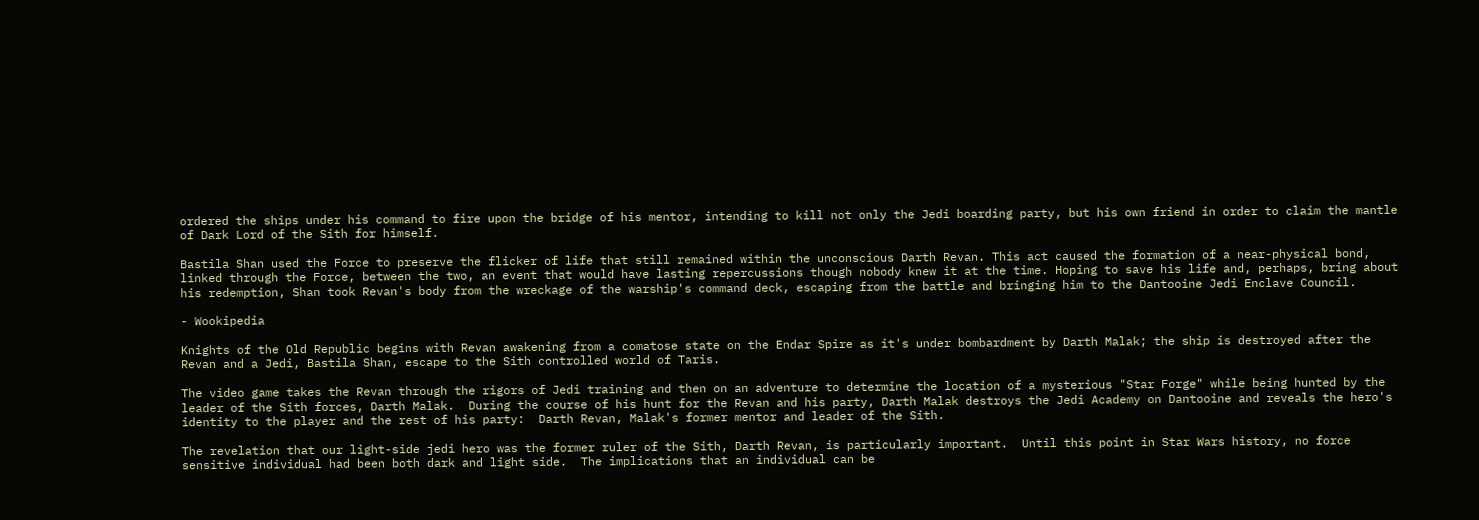ordered the ships under his command to fire upon the bridge of his mentor, intending to kill not only the Jedi boarding party, but his own friend in order to claim the mantle of Dark Lord of the Sith for himself.

Bastila Shan used the Force to preserve the flicker of life that still remained within the unconscious Darth Revan. This act caused the formation of a near-physical bond, linked through the Force, between the two, an event that would have lasting repercussions though nobody knew it at the time. Hoping to save his life and, perhaps, bring about his redemption, Shan took Revan's body from the wreckage of the warship's command deck, escaping from the battle and bringing him to the Dantooine Jedi Enclave Council.

- Wookipedia

Knights of the Old Republic begins with Revan awakening from a comatose state on the Endar Spire as it's under bombardment by Darth Malak; the ship is destroyed after the Revan and a Jedi, Bastila Shan, escape to the Sith controlled world of Taris.

The video game takes the Revan through the rigors of Jedi training and then on an adventure to determine the location of a mysterious "Star Forge" while being hunted by the leader of the Sith forces, Darth Malak.  During the course of his hunt for the Revan and his party, Darth Malak destroys the Jedi Academy on Dantooine and reveals the hero's identity to the player and the rest of his party:  Darth Revan, Malak's former mentor and leader of the Sith.

The revelation that our light-side jedi hero was the former ruler of the Sith, Darth Revan, is particularly important.  Until this point in Star Wars history, no force sensitive individual had been both dark and light side.  The implications that an individual can be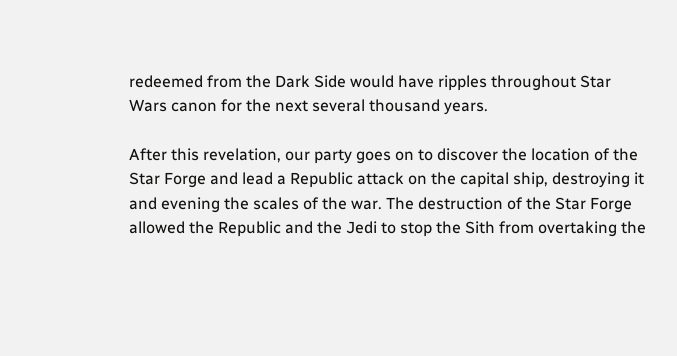redeemed from the Dark Side would have ripples throughout Star Wars canon for the next several thousand years.

After this revelation, our party goes on to discover the location of the Star Forge and lead a Republic attack on the capital ship, destroying it and evening the scales of the war. The destruction of the Star Forge allowed the Republic and the Jedi to stop the Sith from overtaking the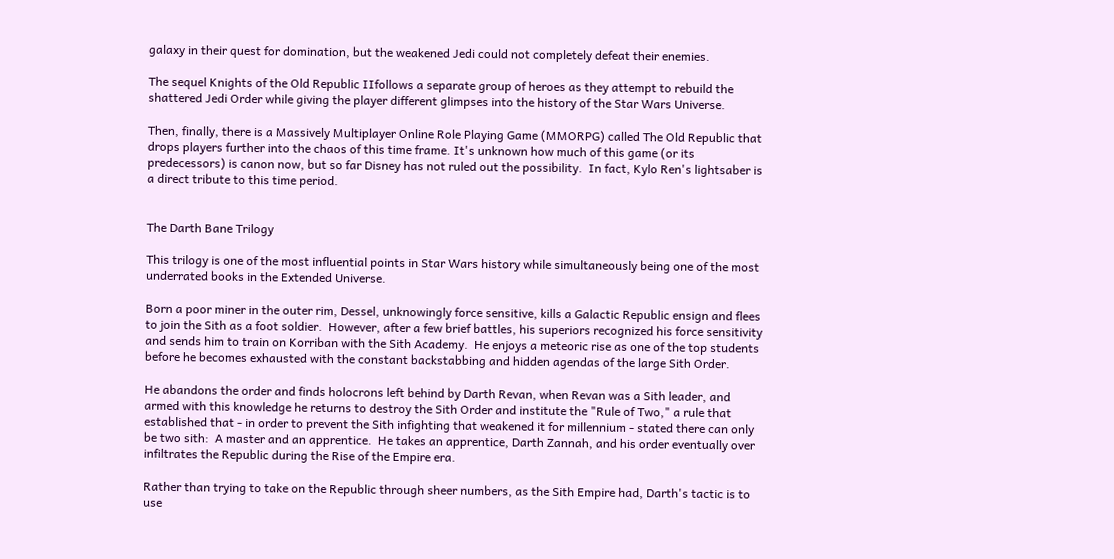galaxy in their quest for domination, but the weakened Jedi could not completely defeat their enemies.

The sequel Knights of the Old Republic IIfollows a separate group of heroes as they attempt to rebuild the shattered Jedi Order while giving the player different glimpses into the history of the Star Wars Universe.

Then, finally, there is a Massively Multiplayer Online Role Playing Game (MMORPG) called The Old Republic that drops players further into the chaos of this time frame. It's unknown how much of this game (or its predecessors) is canon now, but so far Disney has not ruled out the possibility.  In fact, Kylo Ren's lightsaber is a direct tribute to this time period.


The Darth Bane Trilogy

This trilogy is one of the most influential points in Star Wars history while simultaneously being one of the most underrated books in the Extended Universe.

Born a poor miner in the outer rim, Dessel, unknowingly force sensitive, kills a Galactic Republic ensign and flees to join the Sith as a foot soldier.  However, after a few brief battles, his superiors recognized his force sensitivity and sends him to train on Korriban with the Sith Academy.  He enjoys a meteoric rise as one of the top students before he becomes exhausted with the constant backstabbing and hidden agendas of the large Sith Order.

He abandons the order and finds holocrons left behind by Darth Revan, when Revan was a Sith leader, and armed with this knowledge he returns to destroy the Sith Order and institute the "Rule of Two," a rule that established that - in order to prevent the Sith infighting that weakened it for millennium - stated there can only be two sith:  A master and an apprentice.  He takes an apprentice, Darth Zannah, and his order eventually over infiltrates the Republic during the Rise of the Empire era.

Rather than trying to take on the Republic through sheer numbers, as the Sith Empire had, Darth's tactic is to use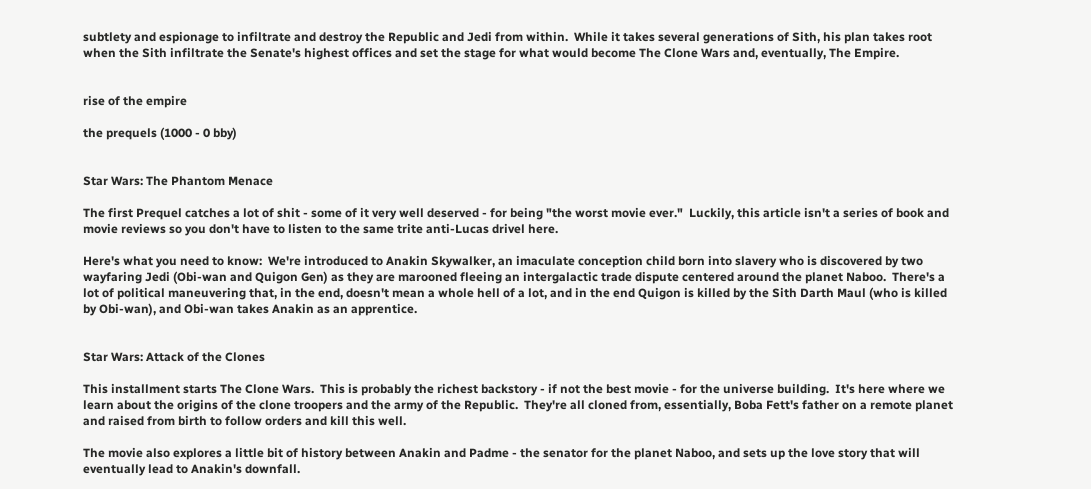subtlety and espionage to infiltrate and destroy the Republic and Jedi from within.  While it takes several generations of Sith, his plan takes root when the Sith infiltrate the Senate's highest offices and set the stage for what would become The Clone Wars and, eventually, The Empire.


rise of the empire

the prequels (1000 - 0 bby)


Star Wars: The Phantom Menace

The first Prequel catches a lot of shit - some of it very well deserved - for being "the worst movie ever."  Luckily, this article isn't a series of book and movie reviews so you don't have to listen to the same trite anti-Lucas drivel here.

Here's what you need to know:  We're introduced to Anakin Skywalker, an imaculate conception child born into slavery who is discovered by two wayfaring Jedi (Obi-wan and Quigon Gen) as they are marooned fleeing an intergalactic trade dispute centered around the planet Naboo.  There's a lot of political maneuvering that, in the end, doesn't mean a whole hell of a lot, and in the end Quigon is killed by the Sith Darth Maul (who is killed by Obi-wan), and Obi-wan takes Anakin as an apprentice.


Star Wars: Attack of the Clones

This installment starts The Clone Wars.  This is probably the richest backstory - if not the best movie - for the universe building.  It's here where we learn about the origins of the clone troopers and the army of the Republic.  They're all cloned from, essentially, Boba Fett's father on a remote planet and raised from birth to follow orders and kill this well.

The movie also explores a little bit of history between Anakin and Padme - the senator for the planet Naboo, and sets up the love story that will eventually lead to Anakin's downfall.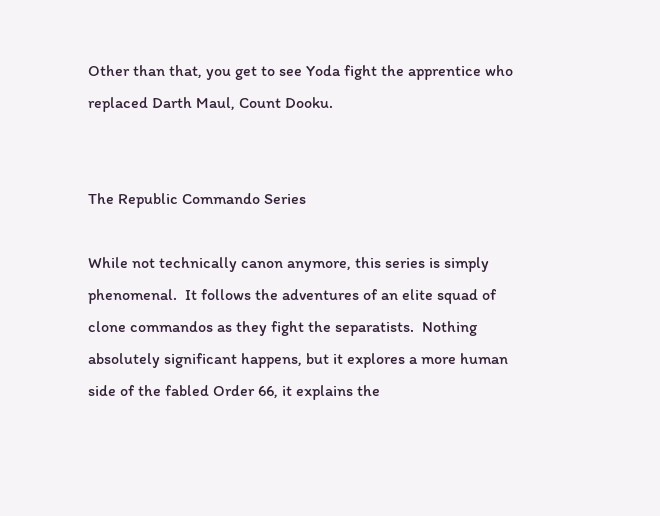Other than that, you get to see Yoda fight the apprentice who replaced Darth Maul, Count Dooku.


The Republic Commando Series

While not technically canon anymore, this series is simply phenomenal.  It follows the adventures of an elite squad of clone commandos as they fight the separatists.  Nothing absolutely significant happens, but it explores a more human side of the fabled Order 66, it explains the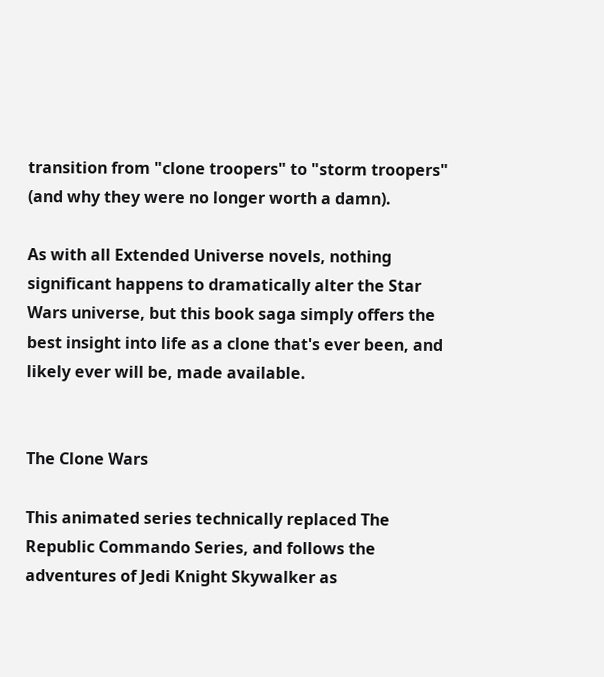transition from "clone troopers" to "storm troopers" (and why they were no longer worth a damn).

As with all Extended Universe novels, nothing significant happens to dramatically alter the Star Wars universe, but this book saga simply offers the best insight into life as a clone that's ever been, and likely ever will be, made available.


The Clone Wars

This animated series technically replaced The Republic Commando Series, and follows the adventures of Jedi Knight Skywalker as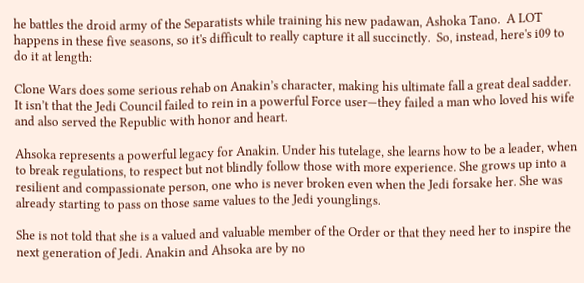he battles the droid army of the Separatists while training his new padawan, Ashoka Tano.  A LOT happens in these five seasons, so it's difficult to really capture it all succinctly.  So, instead, here's i09 to do it at length:

Clone Wars does some serious rehab on Anakin’s character, making his ultimate fall a great deal sadder. It isn’t that the Jedi Council failed to rein in a powerful Force user—they failed a man who loved his wife and also served the Republic with honor and heart.

Ahsoka represents a powerful legacy for Anakin. Under his tutelage, she learns how to be a leader, when to break regulations, to respect but not blindly follow those with more experience. She grows up into a resilient and compassionate person, one who is never broken even when the Jedi forsake her. She was already starting to pass on those same values to the Jedi younglings.

She is not told that she is a valued and valuable member of the Order or that they need her to inspire the next generation of Jedi. Anakin and Ahsoka are by no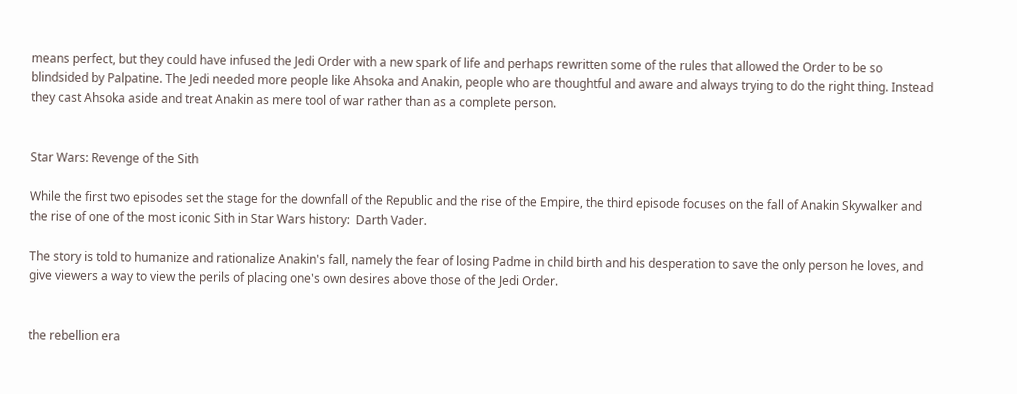means perfect, but they could have infused the Jedi Order with a new spark of life and perhaps rewritten some of the rules that allowed the Order to be so blindsided by Palpatine. The Jedi needed more people like Ahsoka and Anakin, people who are thoughtful and aware and always trying to do the right thing. Instead they cast Ahsoka aside and treat Anakin as mere tool of war rather than as a complete person.


Star Wars: Revenge of the Sith

While the first two episodes set the stage for the downfall of the Republic and the rise of the Empire, the third episode focuses on the fall of Anakin Skywalker and the rise of one of the most iconic Sith in Star Wars history:  Darth Vader.

The story is told to humanize and rationalize Anakin's fall, namely the fear of losing Padme in child birth and his desperation to save the only person he loves, and give viewers a way to view the perils of placing one's own desires above those of the Jedi Order.


the rebellion era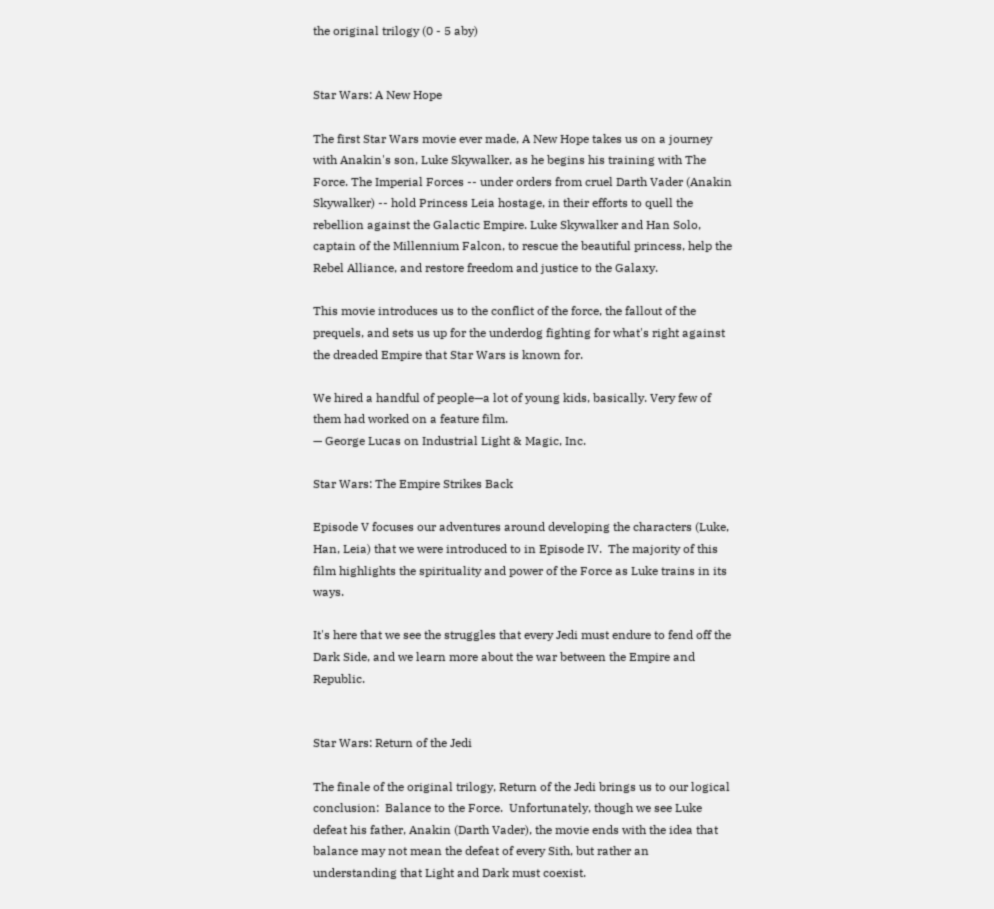the original trilogy (0 - 5 aby)


Star Wars: A New Hope

The first Star Wars movie ever made, A New Hope takes us on a journey with Anakin's son, Luke Skywalker, as he begins his training with The Force. The Imperial Forces -- under orders from cruel Darth Vader (Anakin Skywalker) -- hold Princess Leia hostage, in their efforts to quell the rebellion against the Galactic Empire. Luke Skywalker and Han Solo, captain of the Millennium Falcon, to rescue the beautiful princess, help the Rebel Alliance, and restore freedom and justice to the Galaxy.

This movie introduces us to the conflict of the force, the fallout of the prequels, and sets us up for the underdog fighting for what's right against the dreaded Empire that Star Wars is known for.

We hired a handful of people—a lot of young kids, basically. Very few of them had worked on a feature film.
— George Lucas on Industrial Light & Magic, Inc.

Star Wars: The Empire Strikes Back

Episode V focuses our adventures around developing the characters (Luke, Han, Leia) that we were introduced to in Episode IV.  The majority of this film highlights the spirituality and power of the Force as Luke trains in its ways.

It's here that we see the struggles that every Jedi must endure to fend off the Dark Side, and we learn more about the war between the Empire and Republic.


Star Wars: Return of the Jedi

The finale of the original trilogy, Return of the Jedi brings us to our logical conclusion:  Balance to the Force.  Unfortunately, though we see Luke defeat his father, Anakin (Darth Vader), the movie ends with the idea that balance may not mean the defeat of every Sith, but rather an understanding that Light and Dark must coexist.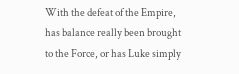With the defeat of the Empire, has balance really been brought to the Force, or has Luke simply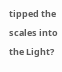tipped the scales into the Light?